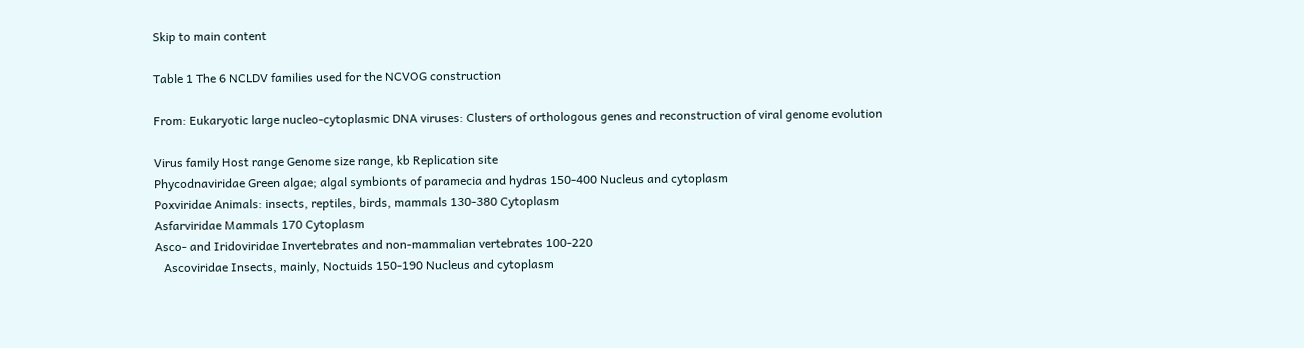Skip to main content

Table 1 The 6 NCLDV families used for the NCVOG construction

From: Eukaryotic large nucleo-cytoplasmic DNA viruses: Clusters of orthologous genes and reconstruction of viral genome evolution

Virus family Host range Genome size range, kb Replication site
Phycodnaviridae Green algae; algal symbionts of paramecia and hydras 150-400 Nucleus and cytoplasm
Poxviridae Animals: insects, reptiles, birds, mammals 130-380 Cytoplasm
Asfarviridae Mammals 170 Cytoplasm
Asco- and Iridoviridae Invertebrates and non-mammalian vertebrates 100-220
   Ascoviridae Insects, mainly, Noctuids 150-190 Nucleus and cytoplasm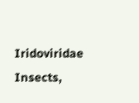Iridoviridae Insects,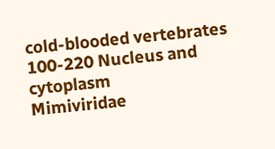cold-blooded vertebrates 100-220 Nucleus and cytoplasm
Mimiviridae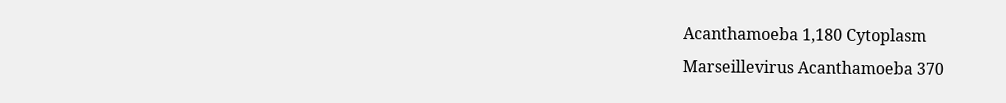Acanthamoeba 1,180 Cytoplasm
Marseillevirus Acanthamoeba 370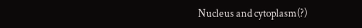Nucleus and cytoplasm(?)